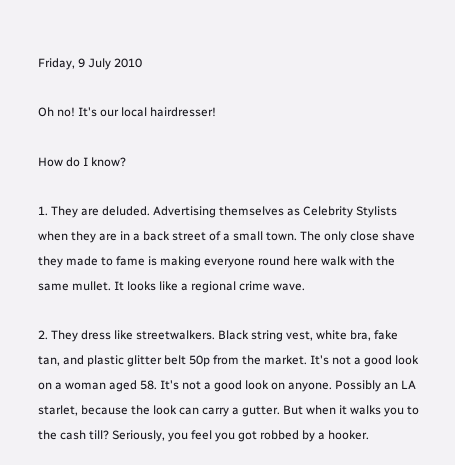Friday, 9 July 2010

Oh no! It's our local hairdresser!

How do I know?

1. They are deluded. Advertising themselves as Celebrity Stylists when they are in a back street of a small town. The only close shave they made to fame is making everyone round here walk with the same mullet. It looks like a regional crime wave.

2. They dress like streetwalkers. Black string vest, white bra, fake tan, and plastic glitter belt 50p from the market. It's not a good look on a woman aged 58. It's not a good look on anyone. Possibly an LA starlet, because the look can carry a gutter. But when it walks you to the cash till? Seriously, you feel you got robbed by a hooker.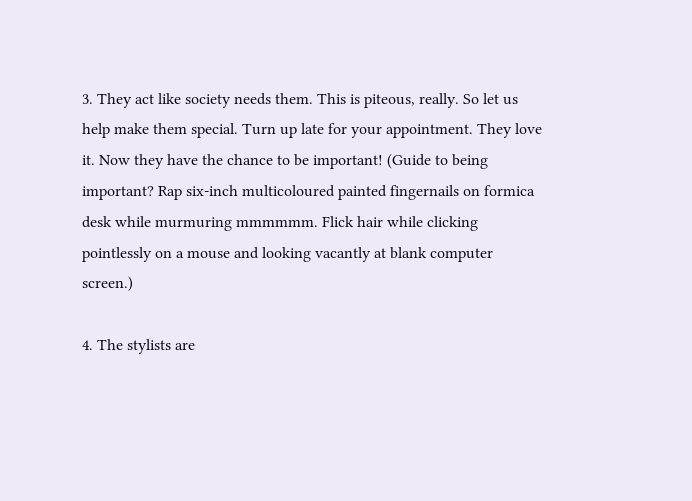3. They act like society needs them. This is piteous, really. So let us help make them special. Turn up late for your appointment. They love it. Now they have the chance to be important! (Guide to being important? Rap six-inch multicoloured painted fingernails on formica desk while murmuring mmmmmm. Flick hair while clicking pointlessly on a mouse and looking vacantly at blank computer screen.)

4. The stylists are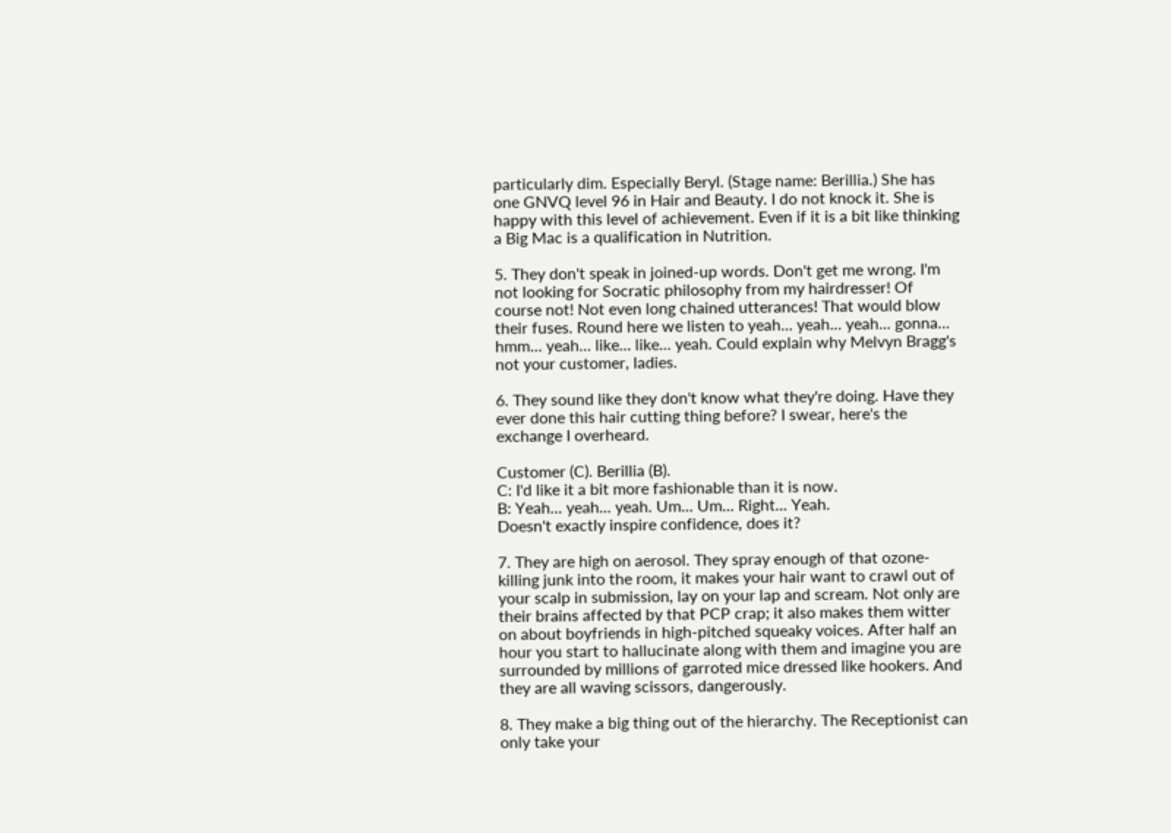particularly dim. Especially Beryl. (Stage name: Berillia.) She has one GNVQ level 96 in Hair and Beauty. I do not knock it. She is happy with this level of achievement. Even if it is a bit like thinking a Big Mac is a qualification in Nutrition.

5. They don't speak in joined-up words. Don't get me wrong. I'm not looking for Socratic philosophy from my hairdresser! Of course not! Not even long chained utterances! That would blow their fuses. Round here we listen to yeah... yeah... yeah... gonna... hmm... yeah... like... like... yeah. Could explain why Melvyn Bragg's not your customer, ladies.

6. They sound like they don't know what they're doing. Have they ever done this hair cutting thing before? I swear, here's the exchange I overheard.

Customer (C). Berillia (B).
C: I'd like it a bit more fashionable than it is now.
B: Yeah... yeah... yeah. Um... Um... Right... Yeah.
Doesn't exactly inspire confidence, does it?

7. They are high on aerosol. They spray enough of that ozone-killing junk into the room, it makes your hair want to crawl out of your scalp in submission, lay on your lap and scream. Not only are their brains affected by that PCP crap; it also makes them witter on about boyfriends in high-pitched squeaky voices. After half an hour you start to hallucinate along with them and imagine you are surrounded by millions of garroted mice dressed like hookers. And they are all waving scissors, dangerously.

8. They make a big thing out of the hierarchy. The Receptionist can only take your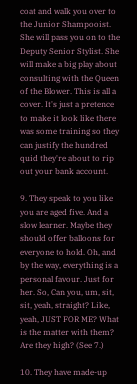coat and walk you over to the Junior Shampooist. She will pass you on to the Deputy Senior Stylist. She will make a big play about consulting with the Queen of the Blower. This is all a cover. It's just a pretence to make it look like there was some training so they can justify the hundred quid they're about to rip out your bank account.

9. They speak to you like you are aged five. And a slow learner. Maybe they should offer balloons for everyone to hold. Oh, and by the way, everything is a personal favour. Just for her. So, Can you, um, sit, sit, yeah, straight? Like, yeah, JUST FOR ME? What is the matter with them? Are they high? (See 7.)

10. They have made-up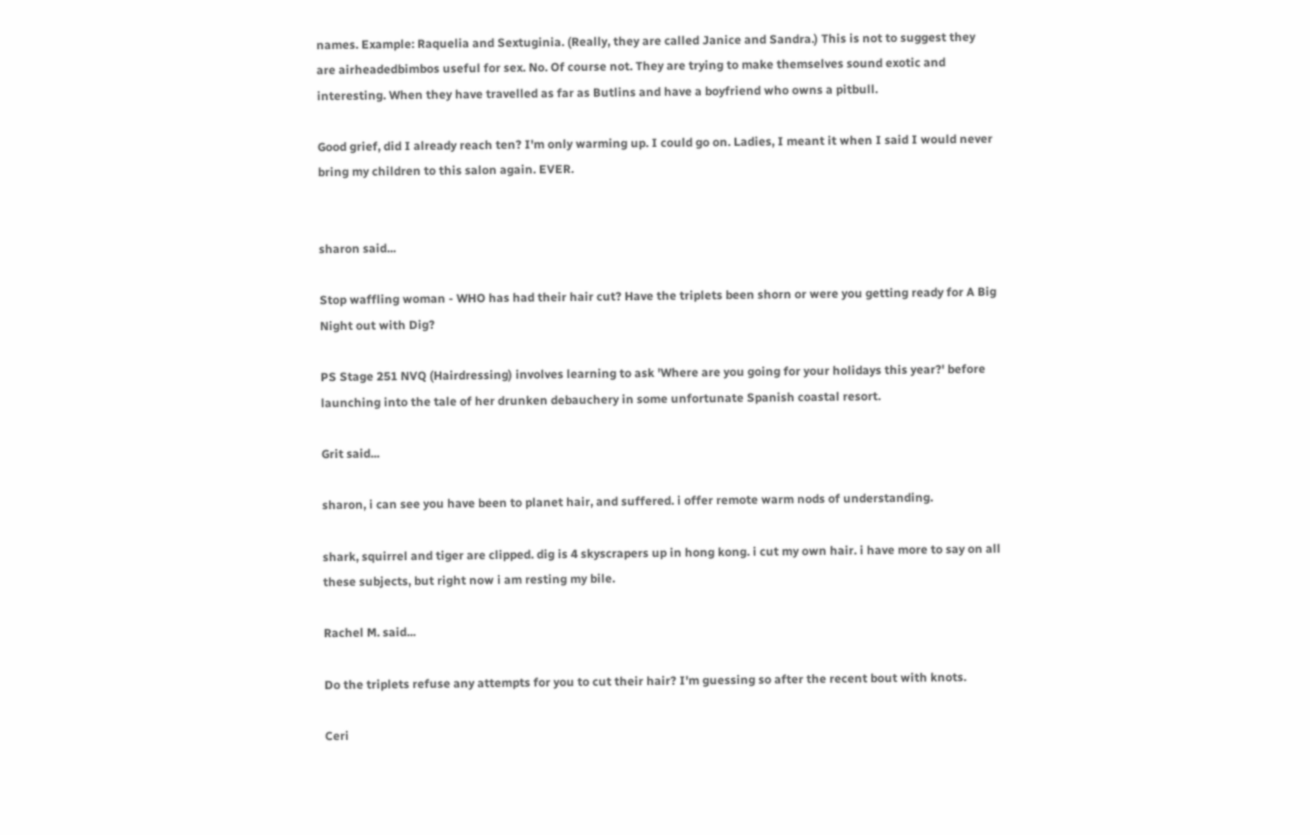names. Example: Raquelia and Sextuginia. (Really, they are called Janice and Sandra.) This is not to suggest they are airheadedbimbos useful for sex. No. Of course not. They are trying to make themselves sound exotic and interesting. When they have travelled as far as Butlins and have a boyfriend who owns a pitbull.

Good grief, did I already reach ten? I'm only warming up. I could go on. Ladies, I meant it when I said I would never bring my children to this salon again. EVER.


sharon said...

Stop waffling woman - WHO has had their hair cut? Have the triplets been shorn or were you getting ready for A Big Night out with Dig?

PS Stage 251 NVQ (Hairdressing) involves learning to ask 'Where are you going for your holidays this year?' before launching into the tale of her drunken debauchery in some unfortunate Spanish coastal resort.

Grit said...

sharon, i can see you have been to planet hair, and suffered. i offer remote warm nods of understanding.

shark, squirrel and tiger are clipped. dig is 4 skyscrapers up in hong kong. i cut my own hair. i have more to say on all these subjects, but right now i am resting my bile.

Rachel M. said...

Do the triplets refuse any attempts for you to cut their hair? I'm guessing so after the recent bout with knots.

Ceri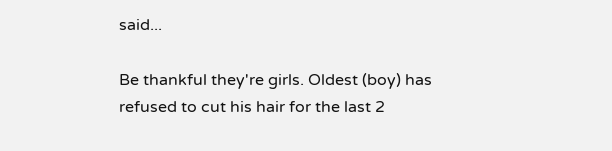said...

Be thankful they're girls. Oldest (boy) has refused to cut his hair for the last 2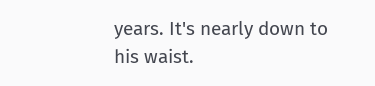years. It's nearly down to his waist.